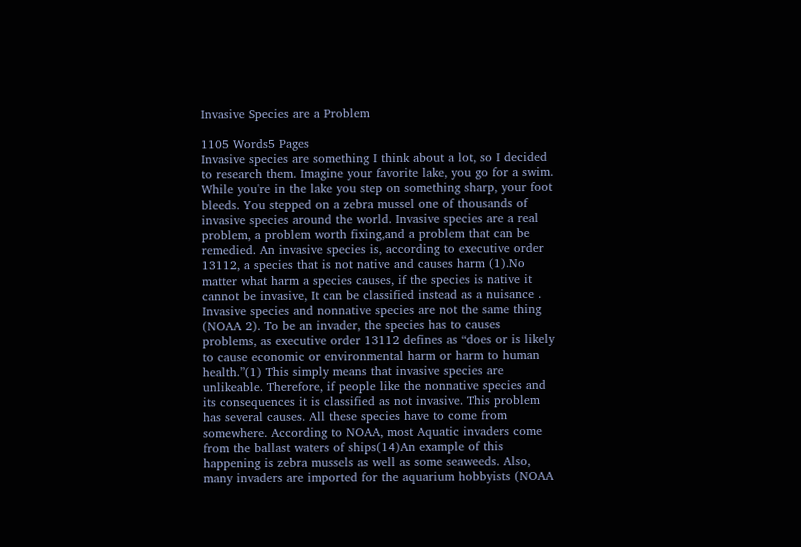Invasive Species are a Problem

1105 Words5 Pages
Invasive species are something I think about a lot, so I decided to research them. Imagine your favorite lake, you go for a swim. While you're in the lake you step on something sharp, your foot bleeds. You stepped on a zebra mussel one of thousands of invasive species around the world. Invasive species are a real problem, a problem worth fixing,and a problem that can be remedied. An invasive species is, according to executive order 13112, a species that is not native and causes harm (1).No matter what harm a species causes, if the species is native it cannot be invasive, It can be classified instead as a nuisance . Invasive species and nonnative species are not the same thing (NOAA 2). To be an invader, the species has to causes problems, as executive order 13112 defines as “does or is likely to cause economic or environmental harm or harm to human health.”(1) This simply means that invasive species are unlikeable. Therefore, if people like the nonnative species and its consequences it is classified as not invasive. This problem has several causes. All these species have to come from somewhere. According to NOAA, most Aquatic invaders come from the ballast waters of ships(14)An example of this happening is zebra mussels as well as some seaweeds. Also, many invaders are imported for the aquarium hobbyists (NOAA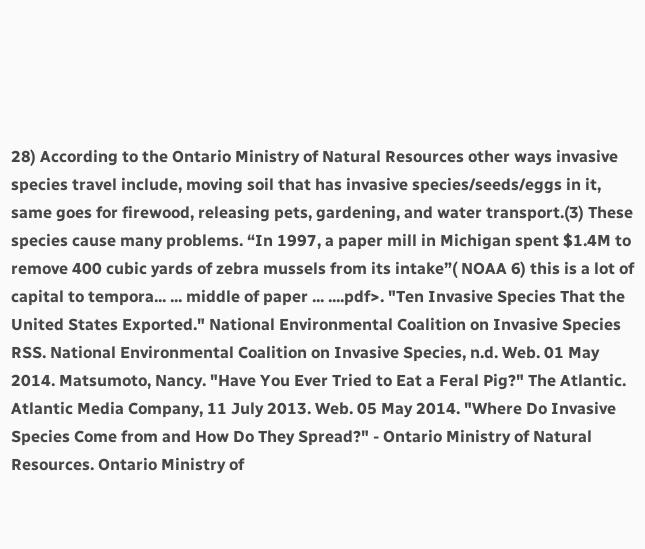28) According to the Ontario Ministry of Natural Resources other ways invasive species travel include, moving soil that has invasive species/seeds/eggs in it, same goes for firewood, releasing pets, gardening, and water transport.(3) These species cause many problems. “In 1997, a paper mill in Michigan spent $1.4M to remove 400 cubic yards of zebra mussels from its intake”( NOAA 6) this is a lot of capital to tempora... ... middle of paper ... ....pdf>. "Ten Invasive Species That the United States Exported." National Environmental Coalition on Invasive Species RSS. National Environmental Coalition on Invasive Species, n.d. Web. 01 May 2014. Matsumoto, Nancy. "Have You Ever Tried to Eat a Feral Pig?" The Atlantic. Atlantic Media Company, 11 July 2013. Web. 05 May 2014. "Where Do Invasive Species Come from and How Do They Spread?" - Ontario Ministry of Natural Resources. Ontario Ministry of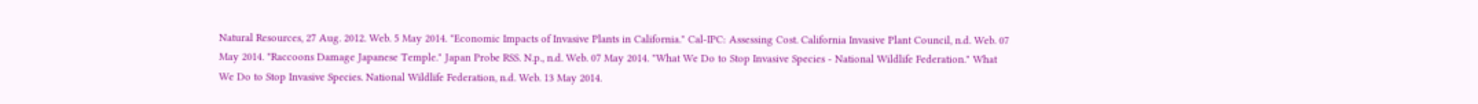Natural Resources, 27 Aug. 2012. Web. 5 May 2014. "Economic Impacts of Invasive Plants in California." Cal-IPC: Assessing Cost. California Invasive Plant Council, n.d. Web. 07 May 2014. "Raccoons Damage Japanese Temple." Japan Probe RSS. N.p., n.d. Web. 07 May 2014. "What We Do to Stop Invasive Species - National Wildlife Federation." What We Do to Stop Invasive Species. National Wildlife Federation, n.d. Web. 13 May 2014.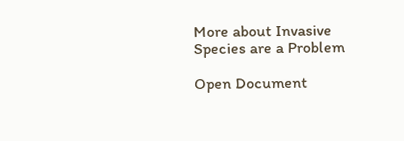More about Invasive Species are a Problem

Open Document